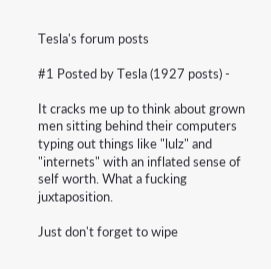Tesla's forum posts

#1 Posted by Tesla (1927 posts) -

It cracks me up to think about grown men sitting behind their computers typing out things like "lulz" and "internets" with an inflated sense of self worth. What a fucking juxtaposition.

Just don't forget to wipe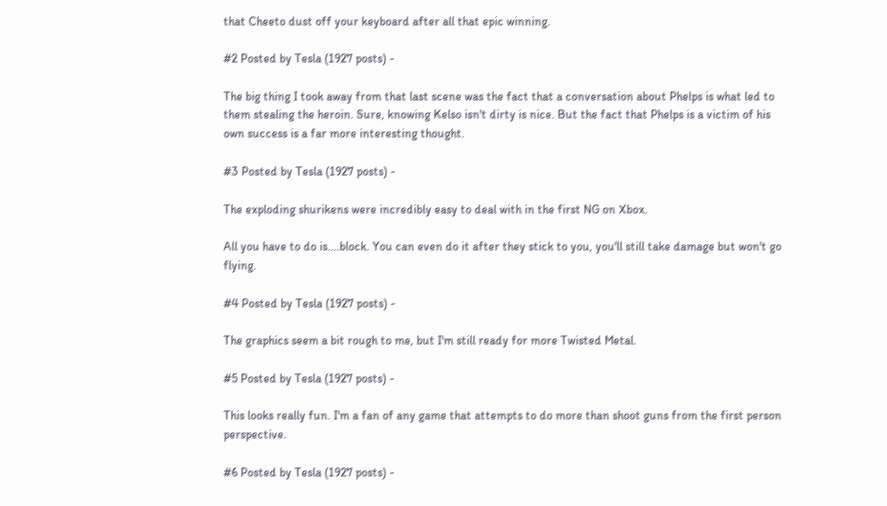that Cheeto dust off your keyboard after all that epic winning.

#2 Posted by Tesla (1927 posts) -

The big thing I took away from that last scene was the fact that a conversation about Phelps is what led to them stealing the heroin. Sure, knowing Kelso isn't dirty is nice. But the fact that Phelps is a victim of his own success is a far more interesting thought.

#3 Posted by Tesla (1927 posts) -

The exploding shurikens were incredibly easy to deal with in the first NG on Xbox.

All you have to do is....block. You can even do it after they stick to you, you'll still take damage but won't go flying.

#4 Posted by Tesla (1927 posts) -

The graphics seem a bit rough to me, but I'm still ready for more Twisted Metal.

#5 Posted by Tesla (1927 posts) -

This looks really fun. I'm a fan of any game that attempts to do more than shoot guns from the first person perspective.

#6 Posted by Tesla (1927 posts) -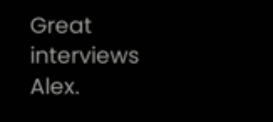Great interviews Alex.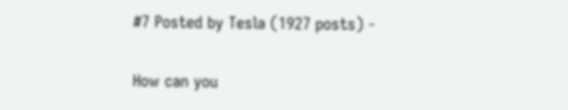#7 Posted by Tesla (1927 posts) -

How can you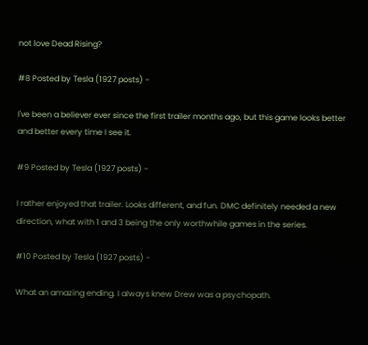not love Dead Rising?

#8 Posted by Tesla (1927 posts) -

I've been a believer ever since the first trailer months ago, but this game looks better and better every time I see it.

#9 Posted by Tesla (1927 posts) -

I rather enjoyed that trailer. Looks different, and fun. DMC definitely needed a new direction, what with 1 and 3 being the only worthwhile games in the series.

#10 Posted by Tesla (1927 posts) -

What an amazing ending. I always knew Drew was a psychopath.